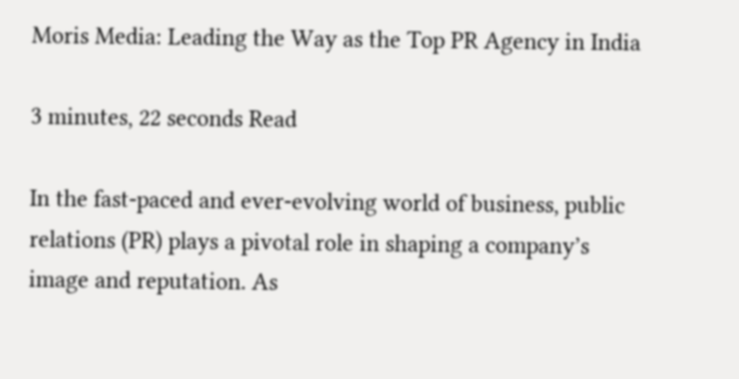Moris Media: Leading the Way as the Top PR Agency in India

3 minutes, 22 seconds Read

In the fast-paced and ever-evolving world of business, public relations (PR) plays a pivotal role in shaping a company’s image and reputation. As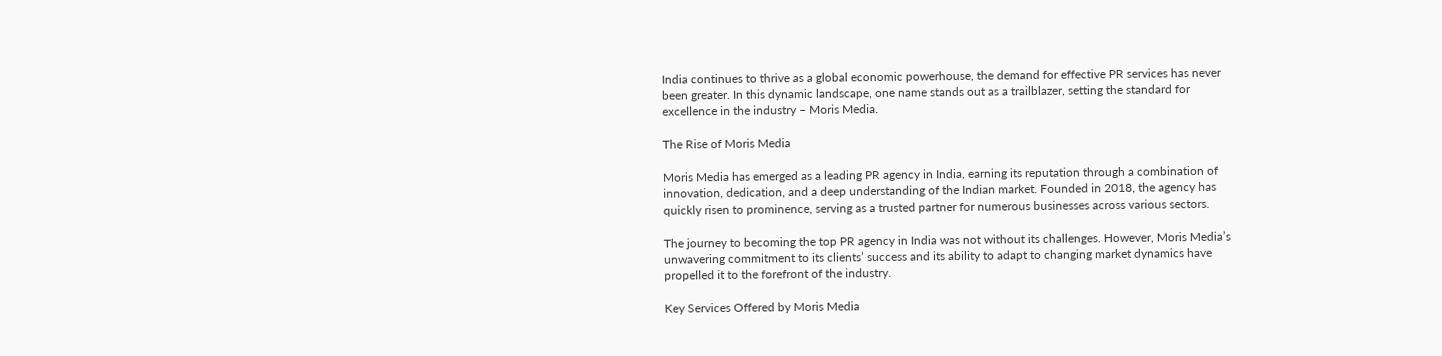India continues to thrive as a global economic powerhouse, the demand for effective PR services has never been greater. In this dynamic landscape, one name stands out as a trailblazer, setting the standard for excellence in the industry – Moris Media.

The Rise of Moris Media

Moris Media has emerged as a leading PR agency in India, earning its reputation through a combination of innovation, dedication, and a deep understanding of the Indian market. Founded in 2018, the agency has quickly risen to prominence, serving as a trusted partner for numerous businesses across various sectors.

The journey to becoming the top PR agency in India was not without its challenges. However, Moris Media’s unwavering commitment to its clients’ success and its ability to adapt to changing market dynamics have propelled it to the forefront of the industry.

Key Services Offered by Moris Media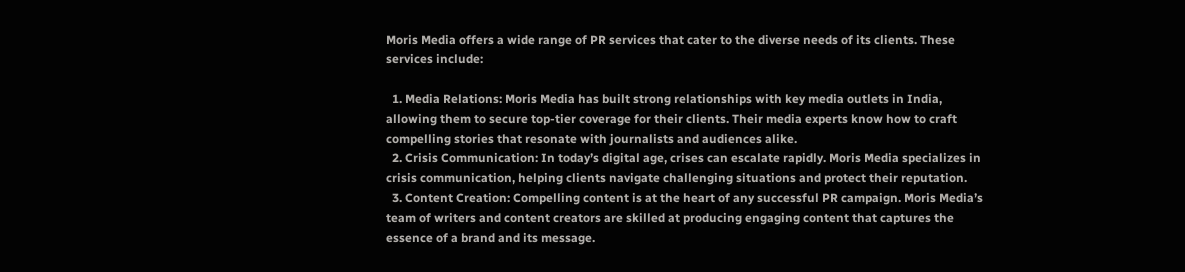Moris Media offers a wide range of PR services that cater to the diverse needs of its clients. These services include:

  1. Media Relations: Moris Media has built strong relationships with key media outlets in India, allowing them to secure top-tier coverage for their clients. Their media experts know how to craft compelling stories that resonate with journalists and audiences alike.
  2. Crisis Communication: In today’s digital age, crises can escalate rapidly. Moris Media specializes in crisis communication, helping clients navigate challenging situations and protect their reputation.
  3. Content Creation: Compelling content is at the heart of any successful PR campaign. Moris Media’s team of writers and content creators are skilled at producing engaging content that captures the essence of a brand and its message.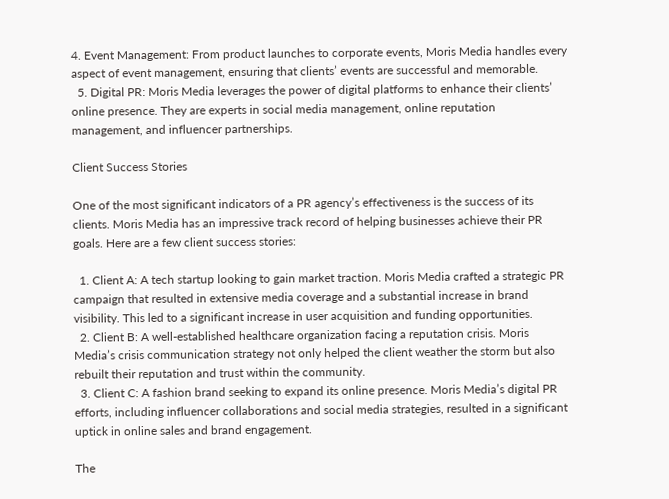4. Event Management: From product launches to corporate events, Moris Media handles every aspect of event management, ensuring that clients’ events are successful and memorable.
  5. Digital PR: Moris Media leverages the power of digital platforms to enhance their clients’ online presence. They are experts in social media management, online reputation management, and influencer partnerships.

Client Success Stories

One of the most significant indicators of a PR agency’s effectiveness is the success of its clients. Moris Media has an impressive track record of helping businesses achieve their PR goals. Here are a few client success stories:

  1. Client A: A tech startup looking to gain market traction. Moris Media crafted a strategic PR campaign that resulted in extensive media coverage and a substantial increase in brand visibility. This led to a significant increase in user acquisition and funding opportunities.
  2. Client B: A well-established healthcare organization facing a reputation crisis. Moris Media’s crisis communication strategy not only helped the client weather the storm but also rebuilt their reputation and trust within the community.
  3. Client C: A fashion brand seeking to expand its online presence. Moris Media’s digital PR efforts, including influencer collaborations and social media strategies, resulted in a significant uptick in online sales and brand engagement.

The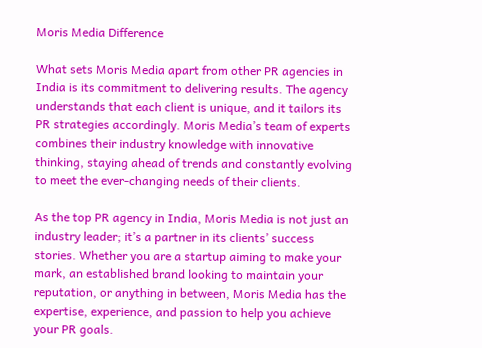Moris Media Difference

What sets Moris Media apart from other PR agencies in India is its commitment to delivering results. The agency understands that each client is unique, and it tailors its PR strategies accordingly. Moris Media’s team of experts combines their industry knowledge with innovative thinking, staying ahead of trends and constantly evolving to meet the ever-changing needs of their clients.

As the top PR agency in India, Moris Media is not just an industry leader; it’s a partner in its clients’ success stories. Whether you are a startup aiming to make your mark, an established brand looking to maintain your reputation, or anything in between, Moris Media has the expertise, experience, and passion to help you achieve your PR goals.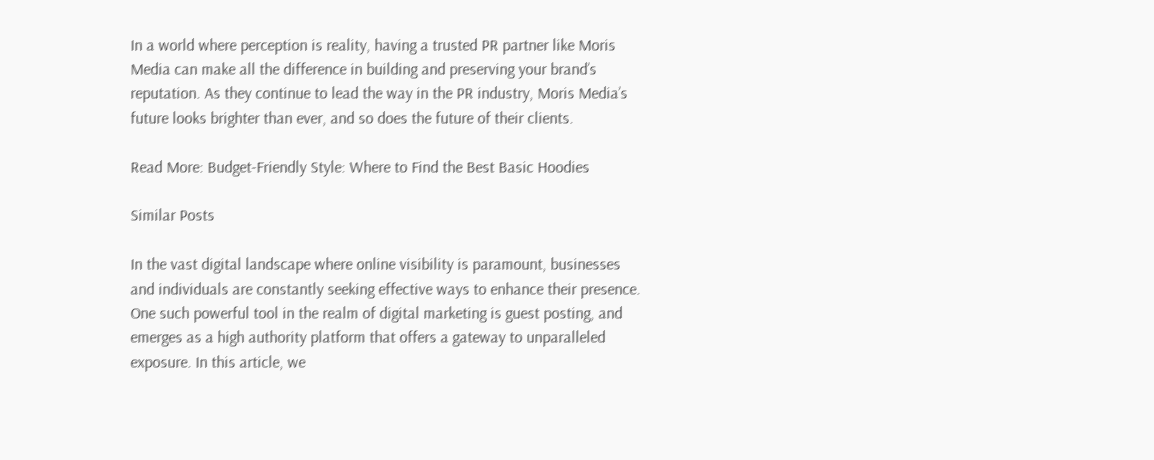In a world where perception is reality, having a trusted PR partner like Moris Media can make all the difference in building and preserving your brand’s reputation. As they continue to lead the way in the PR industry, Moris Media’s future looks brighter than ever, and so does the future of their clients.

Read More: Budget-Friendly Style: Where to Find the Best Basic Hoodies

Similar Posts

In the vast digital landscape where online visibility is paramount, businesses and individuals are constantly seeking effective ways to enhance their presence. One such powerful tool in the realm of digital marketing is guest posting, and emerges as a high authority platform that offers a gateway to unparalleled exposure. In this article, we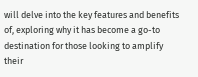will delve into the key features and benefits of, exploring why it has become a go-to destination for those looking to amplify their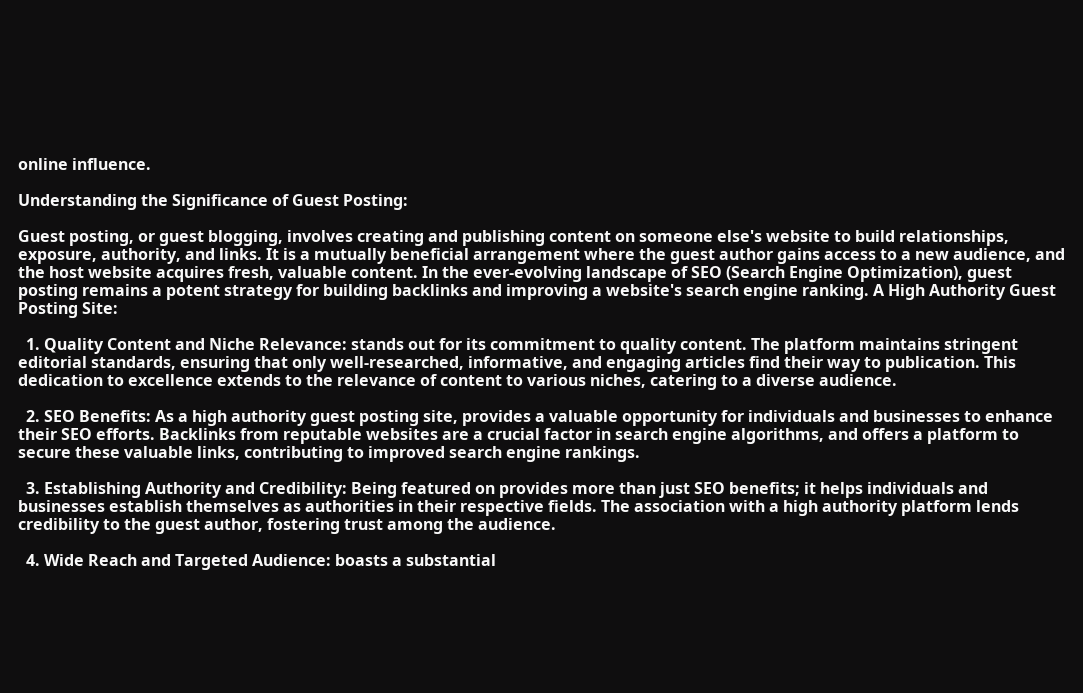online influence.

Understanding the Significance of Guest Posting:

Guest posting, or guest blogging, involves creating and publishing content on someone else's website to build relationships, exposure, authority, and links. It is a mutually beneficial arrangement where the guest author gains access to a new audience, and the host website acquires fresh, valuable content. In the ever-evolving landscape of SEO (Search Engine Optimization), guest posting remains a potent strategy for building backlinks and improving a website's search engine ranking. A High Authority Guest Posting Site:

  1. Quality Content and Niche Relevance: stands out for its commitment to quality content. The platform maintains stringent editorial standards, ensuring that only well-researched, informative, and engaging articles find their way to publication. This dedication to excellence extends to the relevance of content to various niches, catering to a diverse audience.

  2. SEO Benefits: As a high authority guest posting site, provides a valuable opportunity for individuals and businesses to enhance their SEO efforts. Backlinks from reputable websites are a crucial factor in search engine algorithms, and offers a platform to secure these valuable links, contributing to improved search engine rankings.

  3. Establishing Authority and Credibility: Being featured on provides more than just SEO benefits; it helps individuals and businesses establish themselves as authorities in their respective fields. The association with a high authority platform lends credibility to the guest author, fostering trust among the audience.

  4. Wide Reach and Targeted Audience: boasts a substantial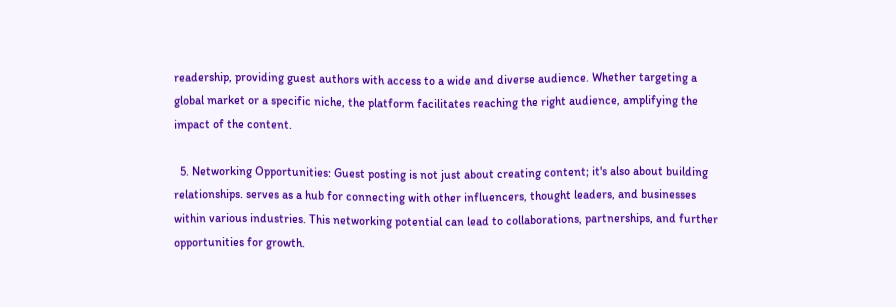readership, providing guest authors with access to a wide and diverse audience. Whether targeting a global market or a specific niche, the platform facilitates reaching the right audience, amplifying the impact of the content.

  5. Networking Opportunities: Guest posting is not just about creating content; it's also about building relationships. serves as a hub for connecting with other influencers, thought leaders, and businesses within various industries. This networking potential can lead to collaborations, partnerships, and further opportunities for growth.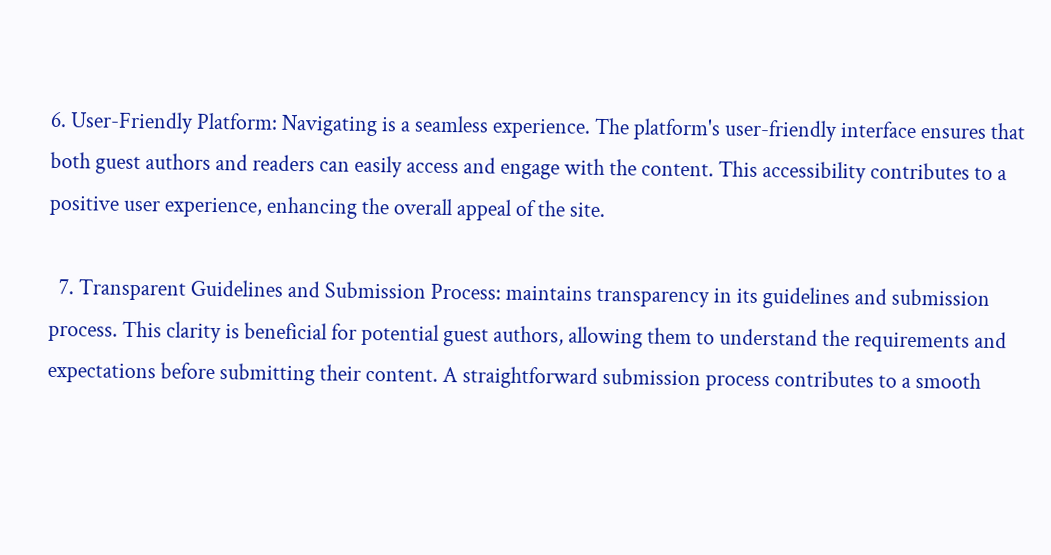6. User-Friendly Platform: Navigating is a seamless experience. The platform's user-friendly interface ensures that both guest authors and readers can easily access and engage with the content. This accessibility contributes to a positive user experience, enhancing the overall appeal of the site.

  7. Transparent Guidelines and Submission Process: maintains transparency in its guidelines and submission process. This clarity is beneficial for potential guest authors, allowing them to understand the requirements and expectations before submitting their content. A straightforward submission process contributes to a smooth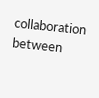collaboration between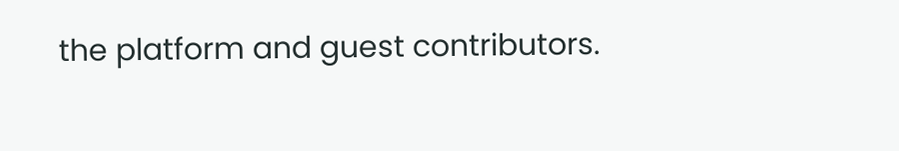the platform and guest contributors.